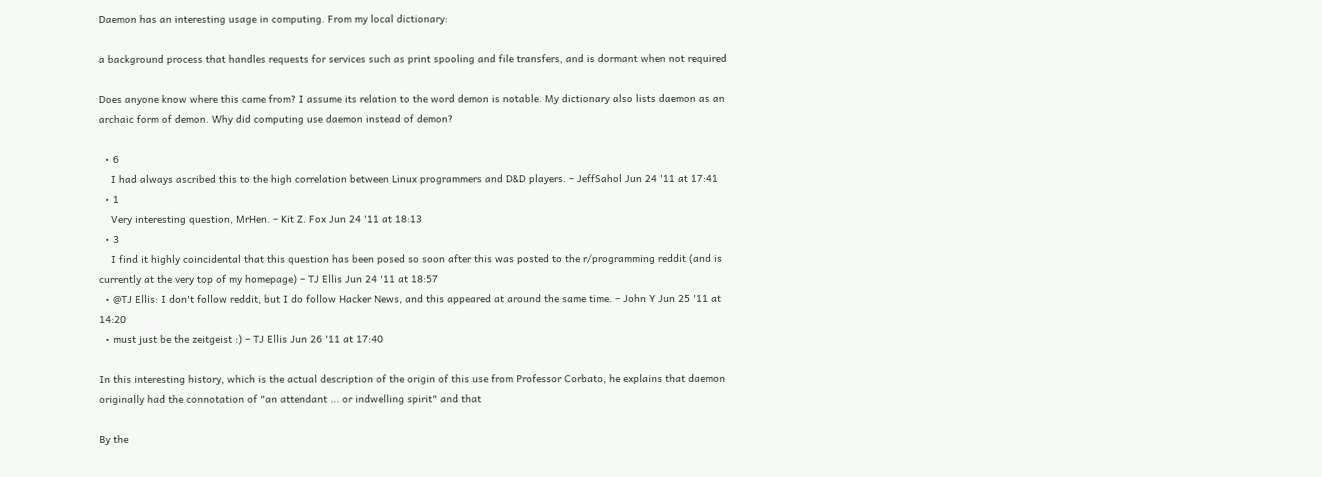Daemon has an interesting usage in computing. From my local dictionary:

a background process that handles requests for services such as print spooling and file transfers, and is dormant when not required

Does anyone know where this came from? I assume its relation to the word demon is notable. My dictionary also lists daemon as an archaic form of demon. Why did computing use daemon instead of demon?

  • 6
    I had always ascribed this to the high correlation between Linux programmers and D&D players. – JeffSahol Jun 24 '11 at 17:41
  • 1
    Very interesting question, MrHen. – Kit Z. Fox Jun 24 '11 at 18:13
  • 3
    I find it highly coincidental that this question has been posed so soon after this was posted to the r/programming reddit (and is currently at the very top of my homepage) – TJ Ellis Jun 24 '11 at 18:57
  • @TJ Ellis: I don't follow reddit, but I do follow Hacker News, and this appeared at around the same time. – John Y Jun 25 '11 at 14:20
  • must just be the zeitgeist :) – TJ Ellis Jun 26 '11 at 17:40

In this interesting history, which is the actual description of the origin of this use from Professor Corbato, he explains that daemon originally had the connotation of "an attendant ... or indwelling spirit" and that

By the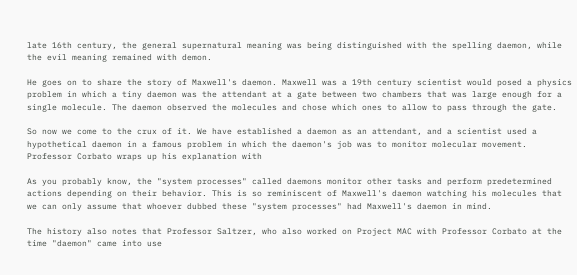late 16th century, the general supernatural meaning was being distinguished with the spelling daemon, while the evil meaning remained with demon.

He goes on to share the story of Maxwell's daemon. Maxwell was a 19th century scientist would posed a physics problem in which a tiny daemon was the attendant at a gate between two chambers that was large enough for a single molecule. The daemon observed the molecules and chose which ones to allow to pass through the gate.

So now we come to the crux of it. We have established a daemon as an attendant, and a scientist used a hypothetical daemon in a famous problem in which the daemon's job was to monitor molecular movement. Professor Corbato wraps up his explanation with

As you probably know, the "system processes" called daemons monitor other tasks and perform predetermined actions depending on their behavior. This is so reminiscent of Maxwell's daemon watching his molecules that we can only assume that whoever dubbed these "system processes" had Maxwell's daemon in mind.

The history also notes that Professor Saltzer, who also worked on Project MAC with Professor Corbato at the time "daemon" came into use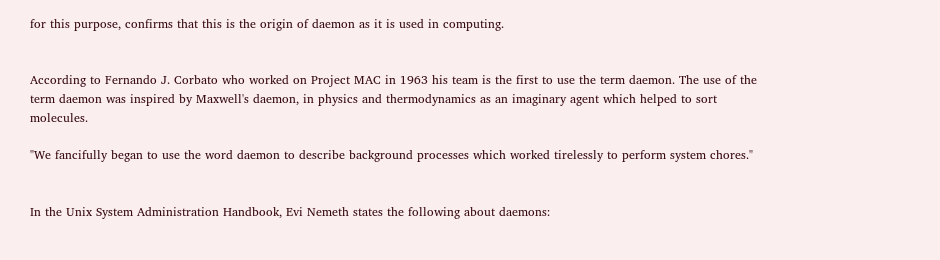for this purpose, confirms that this is the origin of daemon as it is used in computing.


According to Fernando J. Corbato who worked on Project MAC in 1963 his team is the first to use the term daemon. The use of the term daemon was inspired by Maxwell's daemon, in physics and thermodynamics as an imaginary agent which helped to sort molecules.

"We fancifully began to use the word daemon to describe background processes which worked tirelessly to perform system chores."


In the Unix System Administration Handbook, Evi Nemeth states the following about daemons: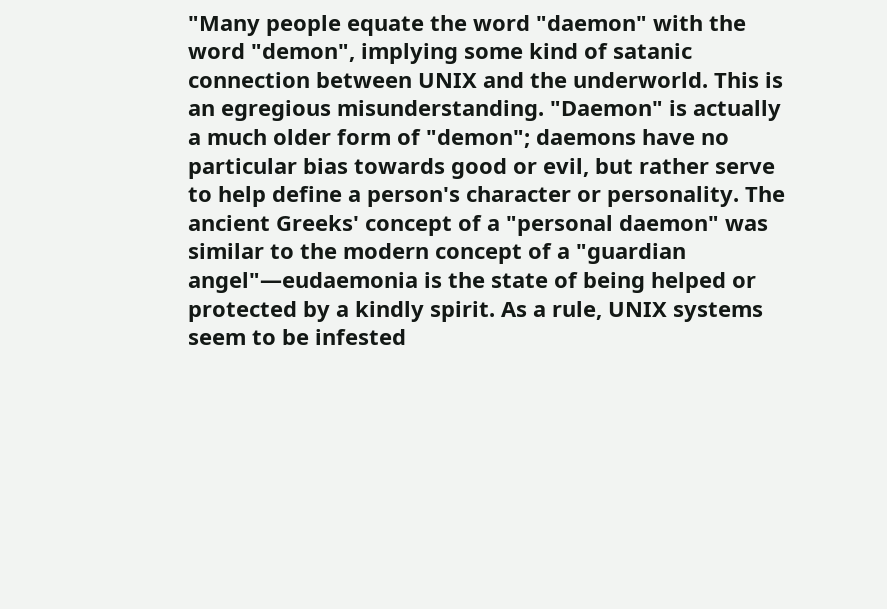"Many people equate the word "daemon" with the word "demon", implying some kind of satanic connection between UNIX and the underworld. This is an egregious misunderstanding. "Daemon" is actually a much older form of "demon"; daemons have no particular bias towards good or evil, but rather serve to help define a person's character or personality. The ancient Greeks' concept of a "personal daemon" was similar to the modern concept of a "guardian angel"—eudaemonia is the state of being helped or protected by a kindly spirit. As a rule, UNIX systems seem to be infested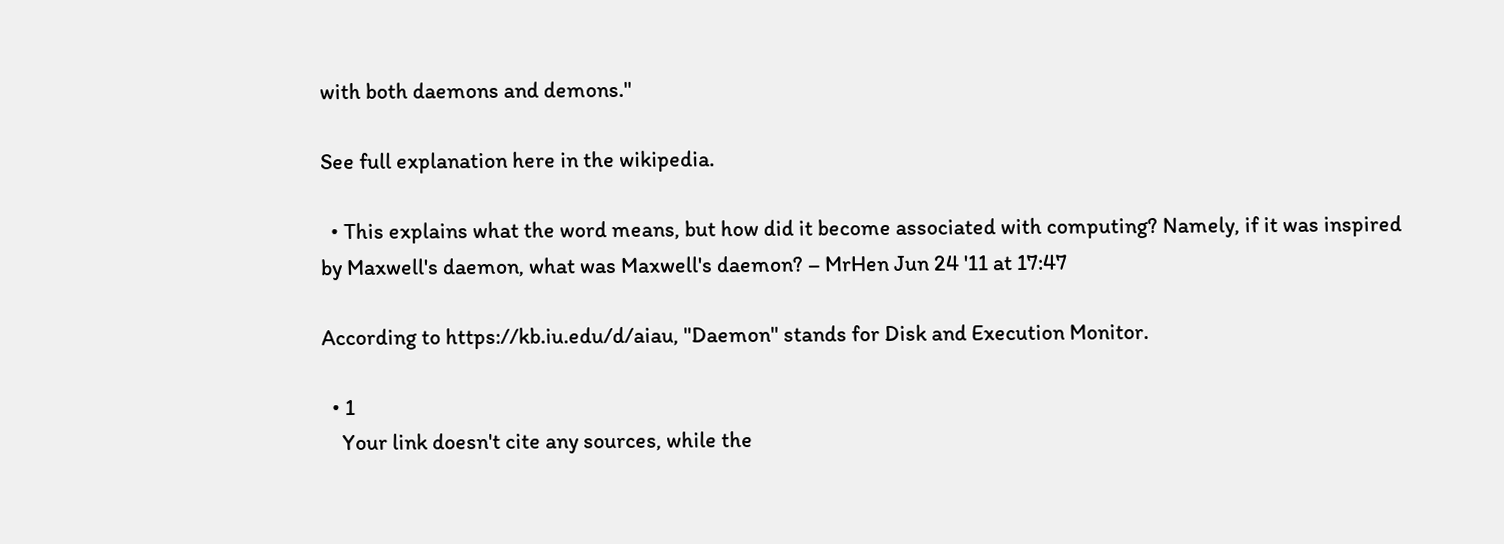with both daemons and demons."

See full explanation here in the wikipedia.

  • This explains what the word means, but how did it become associated with computing? Namely, if it was inspired by Maxwell's daemon, what was Maxwell's daemon? – MrHen Jun 24 '11 at 17:47

According to https://kb.iu.edu/d/aiau, "Daemon" stands for Disk and Execution Monitor.

  • 1
    Your link doesn't cite any sources, while the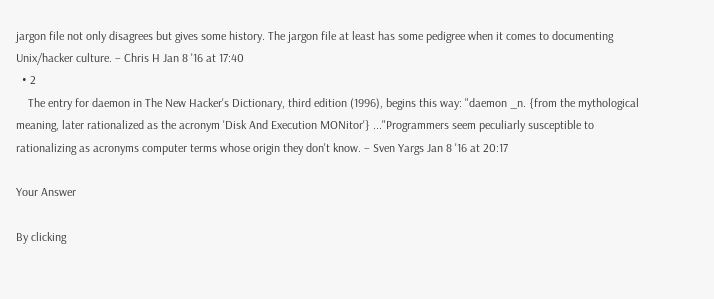jargon file not only disagrees but gives some history. The jargon file at least has some pedigree when it comes to documenting Unix/hacker culture. – Chris H Jan 8 '16 at 17:40
  • 2
    The entry for daemon in The New Hacker's Dictionary, third edition (1996), begins this way: "daemon _n. {from the mythological meaning, later rationalized as the acronym 'Disk And Execution MONitor'} ..."Programmers seem peculiarly susceptible to rationalizing as acronyms computer terms whose origin they don't know. – Sven Yargs Jan 8 '16 at 20:17

Your Answer

By clicking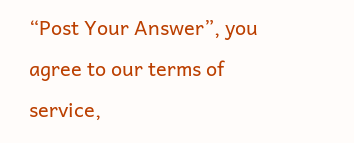“Post Your Answer”, you agree to our terms of service,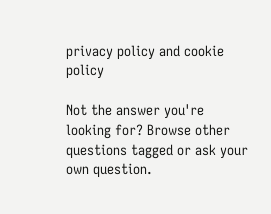privacy policy and cookie policy

Not the answer you're looking for? Browse other questions tagged or ask your own question.